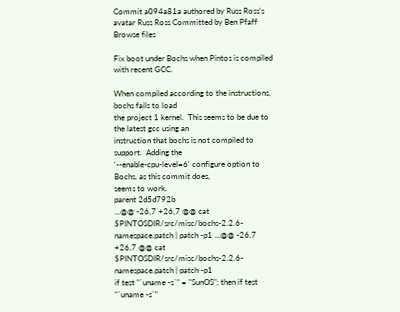Commit a094a81a authored by Russ Ross's avatar Russ Ross Committed by Ben Pfaff
Browse files

Fix boot under Bochs when Pintos is compiled with recent GCC.

When compiled according to the instructions, bochs fails to load
the project 1 kernel.  This seems to be due to the latest gcc using an
instruction that bochs is not compiled to support.  Adding the
'--enable-cpu-level=6' configure option to Bochs, as this commit does,
seems to work.
parent 2d5d792b
...@@ -26,7 +26,7 @@ cat $PINTOSDIR/src/misc/bochs-2.2.6-namespace.patch | patch -p1 ...@@ -26,7 +26,7 @@ cat $PINTOSDIR/src/misc/bochs-2.2.6-namespace.patch | patch -p1
if test "`uname -s`" = "SunOS"; then if test "`uname -s`"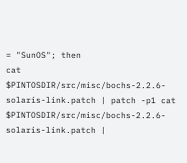= "SunOS"; then
cat $PINTOSDIR/src/misc/bochs-2.2.6-solaris-link.patch | patch -p1 cat $PINTOSDIR/src/misc/bochs-2.2.6-solaris-link.patch |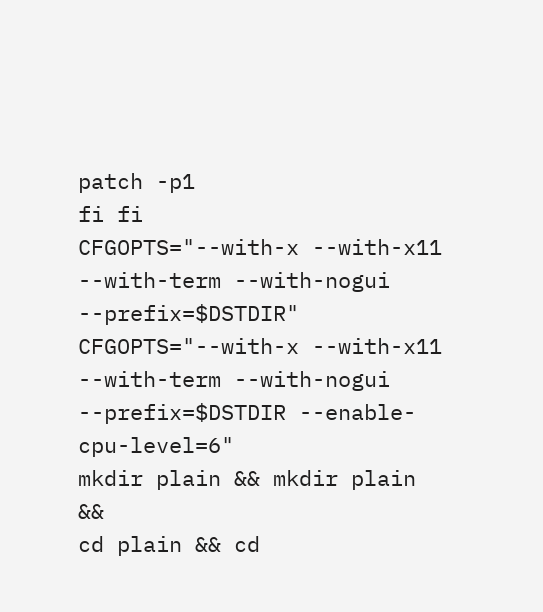patch -p1
fi fi
CFGOPTS="--with-x --with-x11 --with-term --with-nogui --prefix=$DSTDIR" CFGOPTS="--with-x --with-x11 --with-term --with-nogui --prefix=$DSTDIR --enable-cpu-level=6"
mkdir plain && mkdir plain &&
cd plain && cd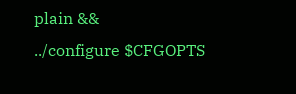plain &&
../configure $CFGOPTS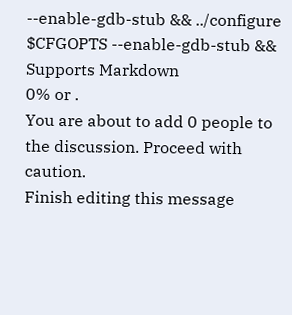--enable-gdb-stub && ../configure $CFGOPTS --enable-gdb-stub &&
Supports Markdown
0% or .
You are about to add 0 people to the discussion. Proceed with caution.
Finish editing this message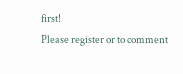first!
Please register or to comment